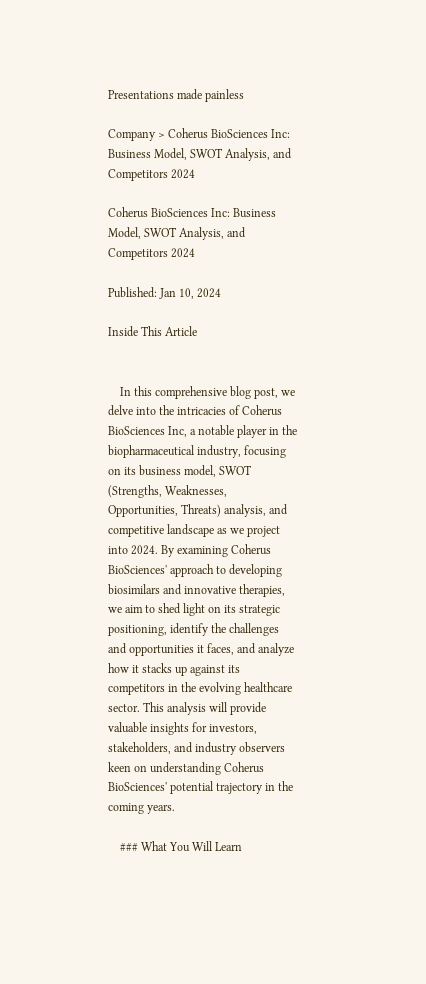Presentations made painless

Company > Coherus BioSciences Inc: Business Model, SWOT Analysis, and Competitors 2024

Coherus BioSciences Inc: Business Model, SWOT Analysis, and Competitors 2024

Published: Jan 10, 2024

Inside This Article


    In this comprehensive blog post, we delve into the intricacies of Coherus BioSciences Inc, a notable player in the biopharmaceutical industry, focusing on its business model, SWOT (Strengths, Weaknesses, Opportunities, Threats) analysis, and competitive landscape as we project into 2024. By examining Coherus BioSciences' approach to developing biosimilars and innovative therapies, we aim to shed light on its strategic positioning, identify the challenges and opportunities it faces, and analyze how it stacks up against its competitors in the evolving healthcare sector. This analysis will provide valuable insights for investors, stakeholders, and industry observers keen on understanding Coherus BioSciences' potential trajectory in the coming years.

    ### What You Will Learn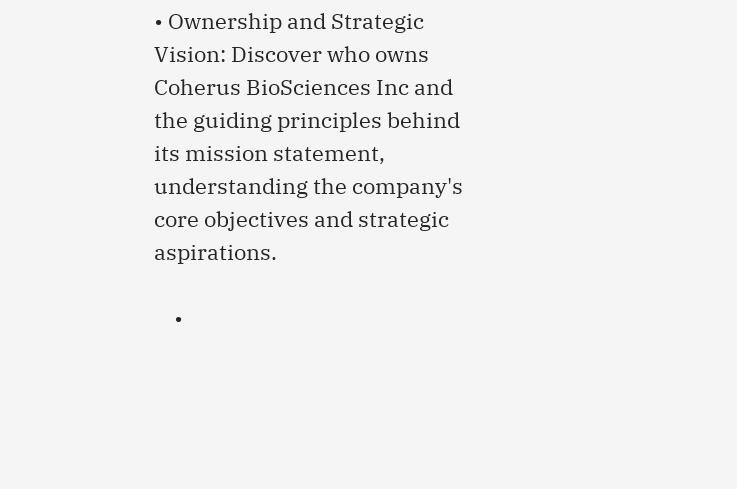• Ownership and Strategic Vision: Discover who owns Coherus BioSciences Inc and the guiding principles behind its mission statement, understanding the company's core objectives and strategic aspirations.

    •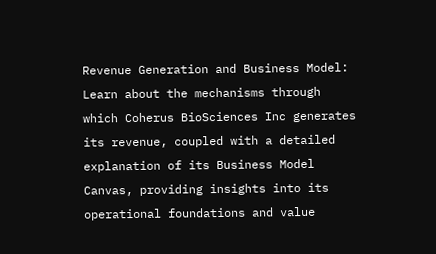Revenue Generation and Business Model: Learn about the mechanisms through which Coherus BioSciences Inc generates its revenue, coupled with a detailed explanation of its Business Model Canvas, providing insights into its operational foundations and value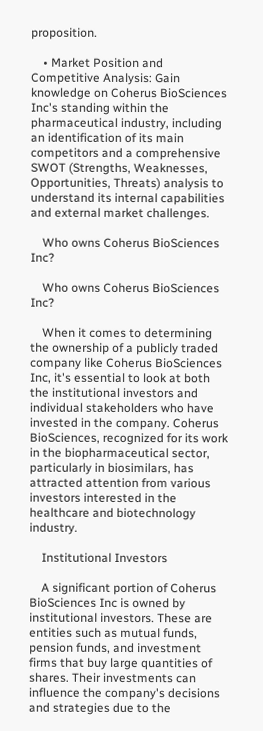proposition.

    • Market Position and Competitive Analysis: Gain knowledge on Coherus BioSciences Inc's standing within the pharmaceutical industry, including an identification of its main competitors and a comprehensive SWOT (Strengths, Weaknesses, Opportunities, Threats) analysis to understand its internal capabilities and external market challenges.

    Who owns Coherus BioSciences Inc?

    Who owns Coherus BioSciences Inc?

    When it comes to determining the ownership of a publicly traded company like Coherus BioSciences Inc, it's essential to look at both the institutional investors and individual stakeholders who have invested in the company. Coherus BioSciences, recognized for its work in the biopharmaceutical sector, particularly in biosimilars, has attracted attention from various investors interested in the healthcare and biotechnology industry.

    Institutional Investors

    A significant portion of Coherus BioSciences Inc is owned by institutional investors. These are entities such as mutual funds, pension funds, and investment firms that buy large quantities of shares. Their investments can influence the company's decisions and strategies due to the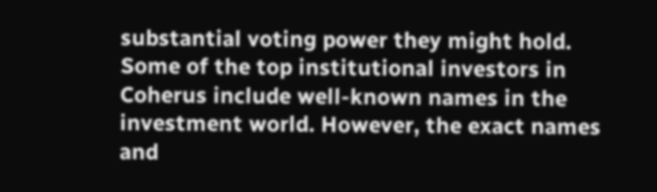substantial voting power they might hold. Some of the top institutional investors in Coherus include well-known names in the investment world. However, the exact names and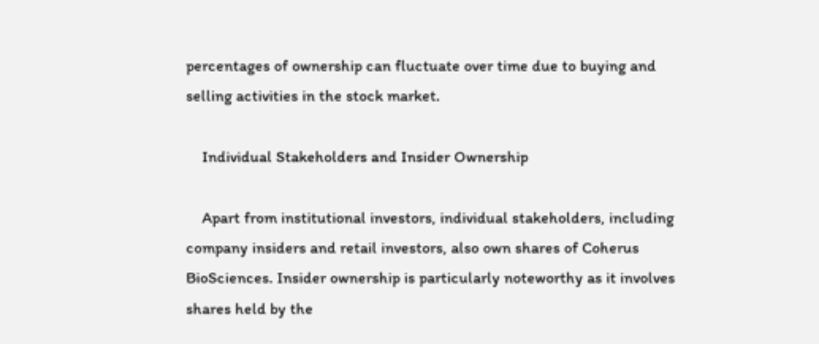percentages of ownership can fluctuate over time due to buying and selling activities in the stock market.

    Individual Stakeholders and Insider Ownership

    Apart from institutional investors, individual stakeholders, including company insiders and retail investors, also own shares of Coherus BioSciences. Insider ownership is particularly noteworthy as it involves shares held by the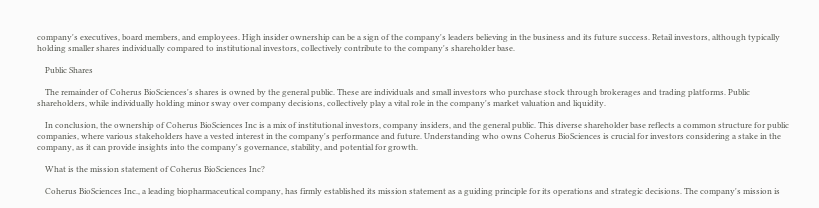company's executives, board members, and employees. High insider ownership can be a sign of the company's leaders believing in the business and its future success. Retail investors, although typically holding smaller shares individually compared to institutional investors, collectively contribute to the company's shareholder base.

    Public Shares

    The remainder of Coherus BioSciences's shares is owned by the general public. These are individuals and small investors who purchase stock through brokerages and trading platforms. Public shareholders, while individually holding minor sway over company decisions, collectively play a vital role in the company's market valuation and liquidity.

    In conclusion, the ownership of Coherus BioSciences Inc is a mix of institutional investors, company insiders, and the general public. This diverse shareholder base reflects a common structure for public companies, where various stakeholders have a vested interest in the company's performance and future. Understanding who owns Coherus BioSciences is crucial for investors considering a stake in the company, as it can provide insights into the company's governance, stability, and potential for growth.

    What is the mission statement of Coherus BioSciences Inc?

    Coherus BioSciences Inc., a leading biopharmaceutical company, has firmly established its mission statement as a guiding principle for its operations and strategic decisions. The company's mission is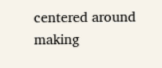centered around making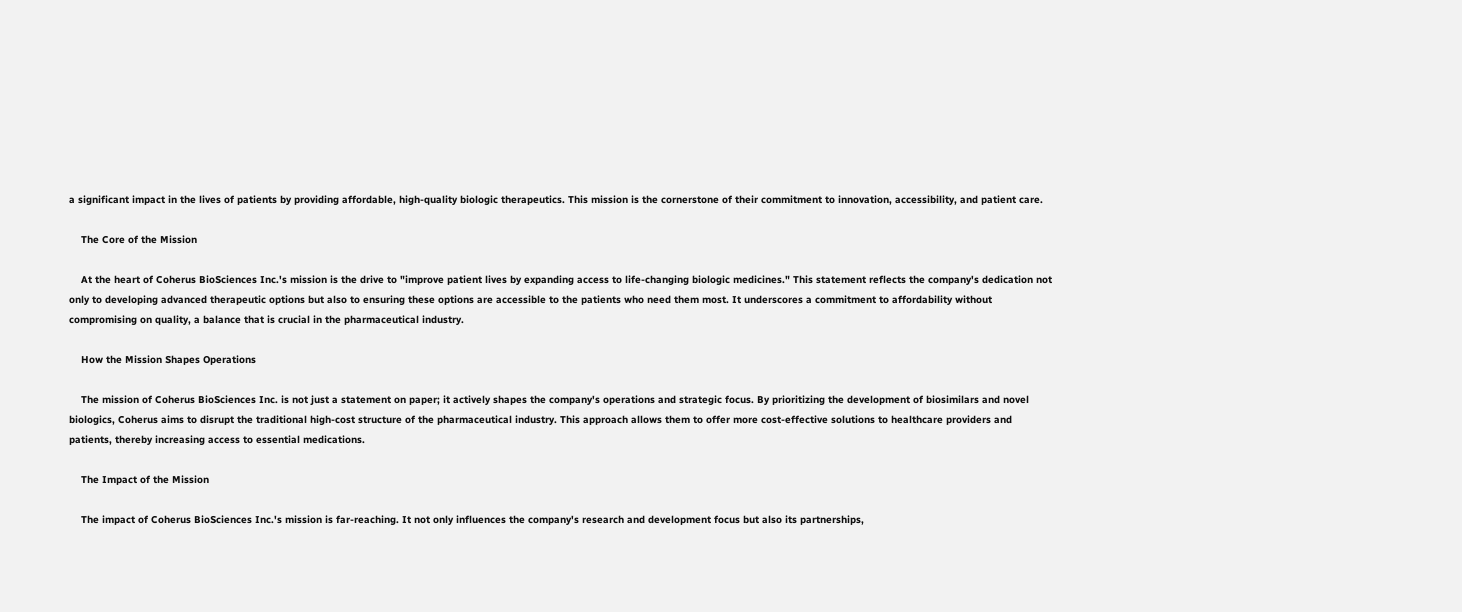a significant impact in the lives of patients by providing affordable, high-quality biologic therapeutics. This mission is the cornerstone of their commitment to innovation, accessibility, and patient care.

    The Core of the Mission

    At the heart of Coherus BioSciences Inc.'s mission is the drive to "improve patient lives by expanding access to life-changing biologic medicines." This statement reflects the company's dedication not only to developing advanced therapeutic options but also to ensuring these options are accessible to the patients who need them most. It underscores a commitment to affordability without compromising on quality, a balance that is crucial in the pharmaceutical industry.

    How the Mission Shapes Operations

    The mission of Coherus BioSciences Inc. is not just a statement on paper; it actively shapes the company's operations and strategic focus. By prioritizing the development of biosimilars and novel biologics, Coherus aims to disrupt the traditional high-cost structure of the pharmaceutical industry. This approach allows them to offer more cost-effective solutions to healthcare providers and patients, thereby increasing access to essential medications.

    The Impact of the Mission

    The impact of Coherus BioSciences Inc.'s mission is far-reaching. It not only influences the company's research and development focus but also its partnerships,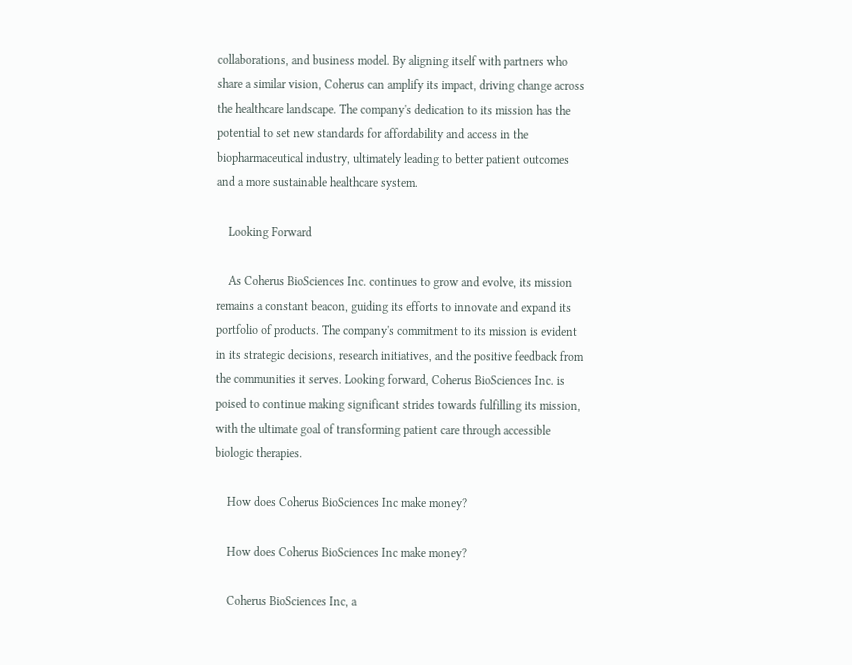collaborations, and business model. By aligning itself with partners who share a similar vision, Coherus can amplify its impact, driving change across the healthcare landscape. The company's dedication to its mission has the potential to set new standards for affordability and access in the biopharmaceutical industry, ultimately leading to better patient outcomes and a more sustainable healthcare system.

    Looking Forward

    As Coherus BioSciences Inc. continues to grow and evolve, its mission remains a constant beacon, guiding its efforts to innovate and expand its portfolio of products. The company's commitment to its mission is evident in its strategic decisions, research initiatives, and the positive feedback from the communities it serves. Looking forward, Coherus BioSciences Inc. is poised to continue making significant strides towards fulfilling its mission, with the ultimate goal of transforming patient care through accessible biologic therapies.

    How does Coherus BioSciences Inc make money?

    How does Coherus BioSciences Inc make money?

    Coherus BioSciences Inc, a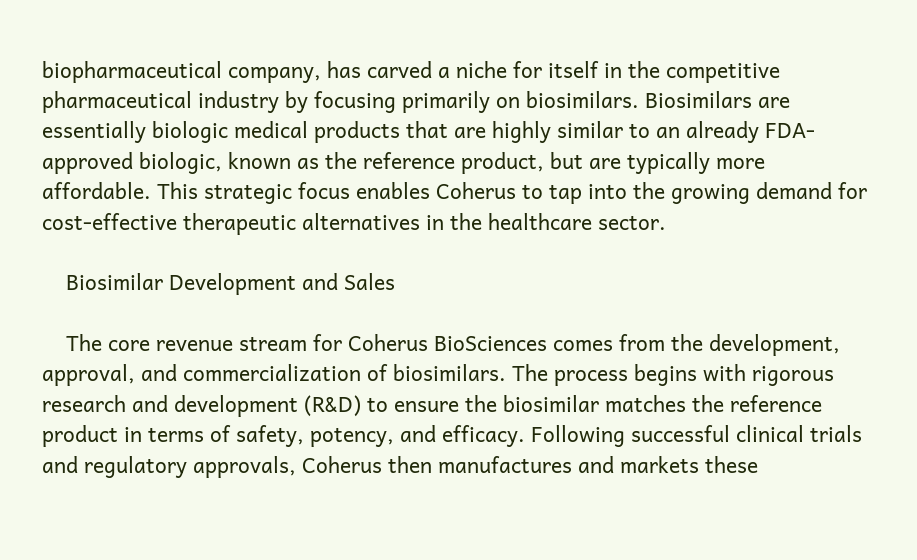biopharmaceutical company, has carved a niche for itself in the competitive pharmaceutical industry by focusing primarily on biosimilars. Biosimilars are essentially biologic medical products that are highly similar to an already FDA-approved biologic, known as the reference product, but are typically more affordable. This strategic focus enables Coherus to tap into the growing demand for cost-effective therapeutic alternatives in the healthcare sector.

    Biosimilar Development and Sales

    The core revenue stream for Coherus BioSciences comes from the development, approval, and commercialization of biosimilars. The process begins with rigorous research and development (R&D) to ensure the biosimilar matches the reference product in terms of safety, potency, and efficacy. Following successful clinical trials and regulatory approvals, Coherus then manufactures and markets these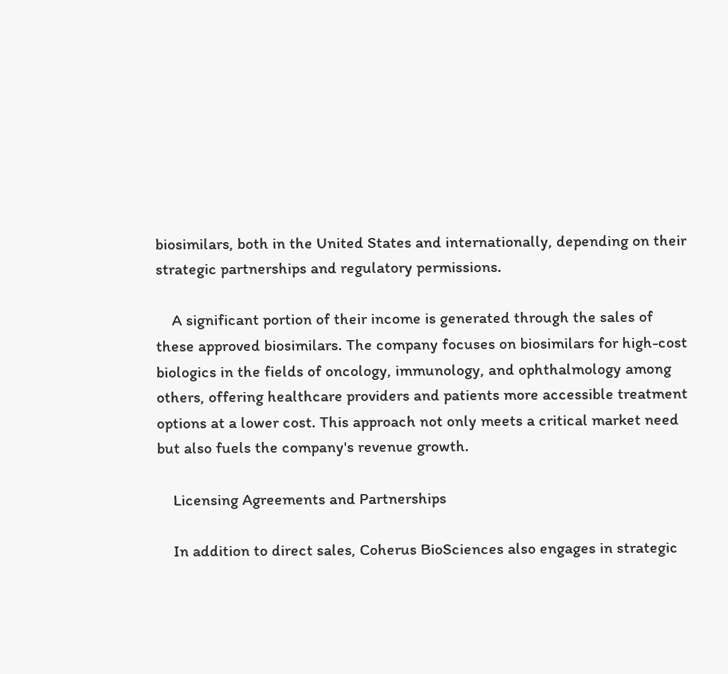biosimilars, both in the United States and internationally, depending on their strategic partnerships and regulatory permissions.

    A significant portion of their income is generated through the sales of these approved biosimilars. The company focuses on biosimilars for high-cost biologics in the fields of oncology, immunology, and ophthalmology among others, offering healthcare providers and patients more accessible treatment options at a lower cost. This approach not only meets a critical market need but also fuels the company's revenue growth.

    Licensing Agreements and Partnerships

    In addition to direct sales, Coherus BioSciences also engages in strategic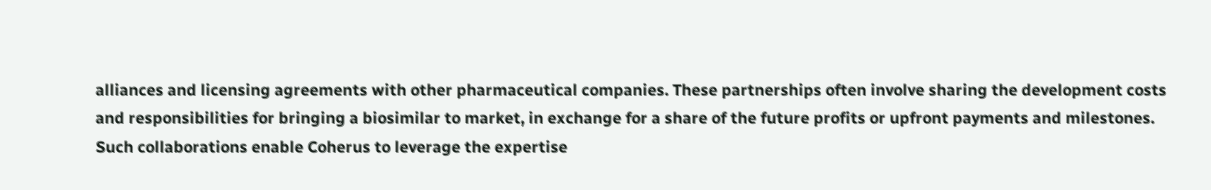alliances and licensing agreements with other pharmaceutical companies. These partnerships often involve sharing the development costs and responsibilities for bringing a biosimilar to market, in exchange for a share of the future profits or upfront payments and milestones. Such collaborations enable Coherus to leverage the expertise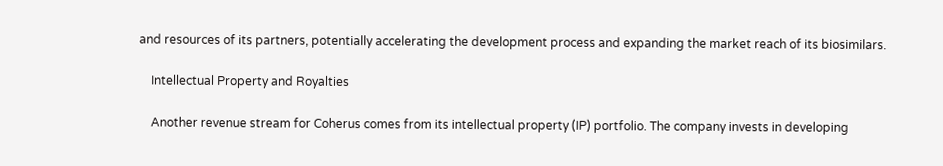and resources of its partners, potentially accelerating the development process and expanding the market reach of its biosimilars.

    Intellectual Property and Royalties

    Another revenue stream for Coherus comes from its intellectual property (IP) portfolio. The company invests in developing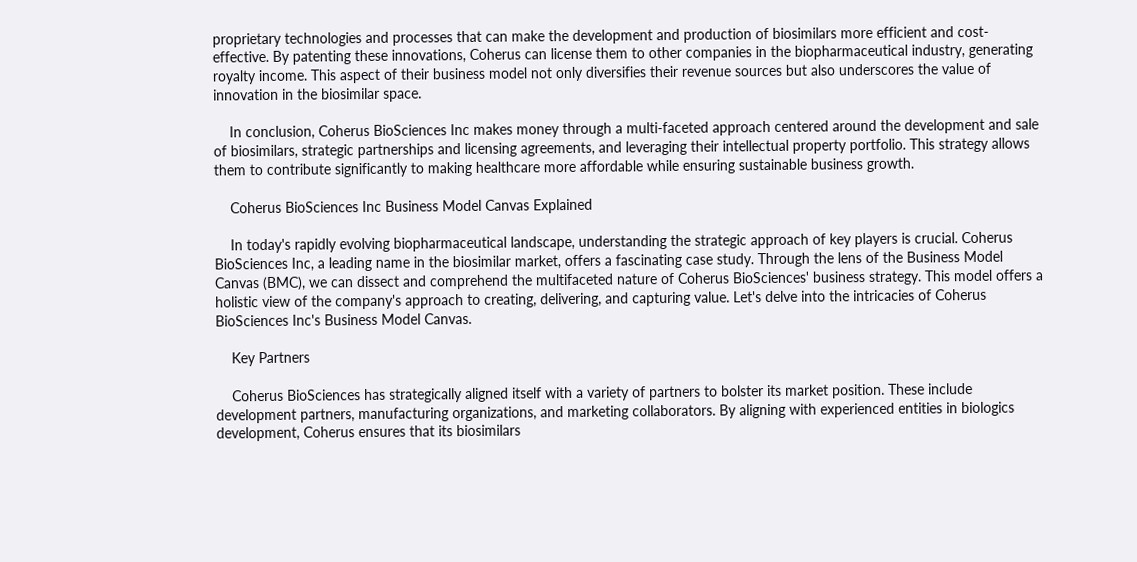proprietary technologies and processes that can make the development and production of biosimilars more efficient and cost-effective. By patenting these innovations, Coherus can license them to other companies in the biopharmaceutical industry, generating royalty income. This aspect of their business model not only diversifies their revenue sources but also underscores the value of innovation in the biosimilar space.

    In conclusion, Coherus BioSciences Inc makes money through a multi-faceted approach centered around the development and sale of biosimilars, strategic partnerships and licensing agreements, and leveraging their intellectual property portfolio. This strategy allows them to contribute significantly to making healthcare more affordable while ensuring sustainable business growth.

    Coherus BioSciences Inc Business Model Canvas Explained

    In today's rapidly evolving biopharmaceutical landscape, understanding the strategic approach of key players is crucial. Coherus BioSciences Inc, a leading name in the biosimilar market, offers a fascinating case study. Through the lens of the Business Model Canvas (BMC), we can dissect and comprehend the multifaceted nature of Coherus BioSciences' business strategy. This model offers a holistic view of the company's approach to creating, delivering, and capturing value. Let's delve into the intricacies of Coherus BioSciences Inc's Business Model Canvas.

    Key Partners

    Coherus BioSciences has strategically aligned itself with a variety of partners to bolster its market position. These include development partners, manufacturing organizations, and marketing collaborators. By aligning with experienced entities in biologics development, Coherus ensures that its biosimilars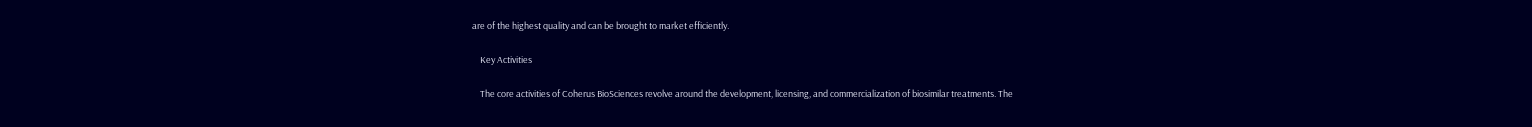are of the highest quality and can be brought to market efficiently.

    Key Activities

    The core activities of Coherus BioSciences revolve around the development, licensing, and commercialization of biosimilar treatments. The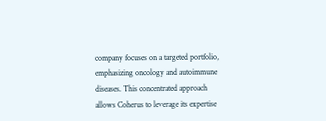company focuses on a targeted portfolio, emphasizing oncology and autoimmune diseases. This concentrated approach allows Coherus to leverage its expertise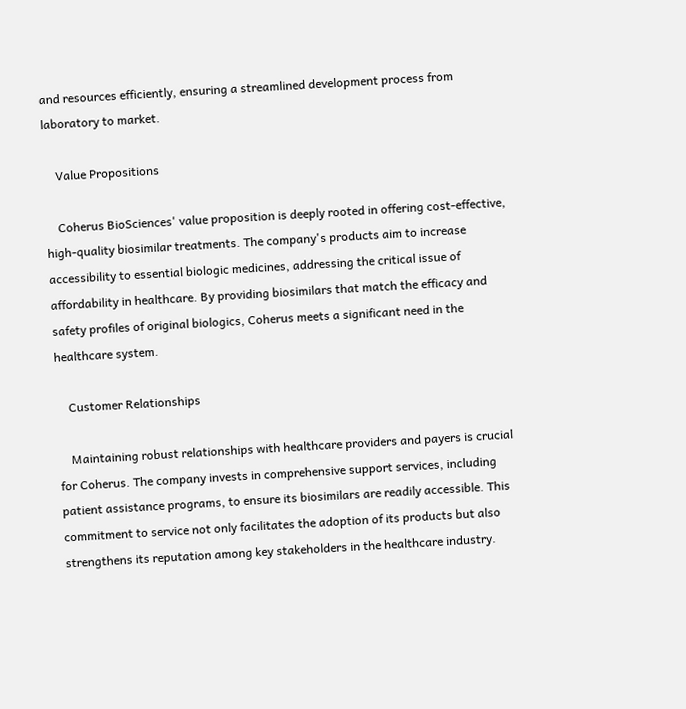and resources efficiently, ensuring a streamlined development process from laboratory to market.

    Value Propositions

    Coherus BioSciences' value proposition is deeply rooted in offering cost-effective, high-quality biosimilar treatments. The company's products aim to increase accessibility to essential biologic medicines, addressing the critical issue of affordability in healthcare. By providing biosimilars that match the efficacy and safety profiles of original biologics, Coherus meets a significant need in the healthcare system.

    Customer Relationships

    Maintaining robust relationships with healthcare providers and payers is crucial for Coherus. The company invests in comprehensive support services, including patient assistance programs, to ensure its biosimilars are readily accessible. This commitment to service not only facilitates the adoption of its products but also strengthens its reputation among key stakeholders in the healthcare industry.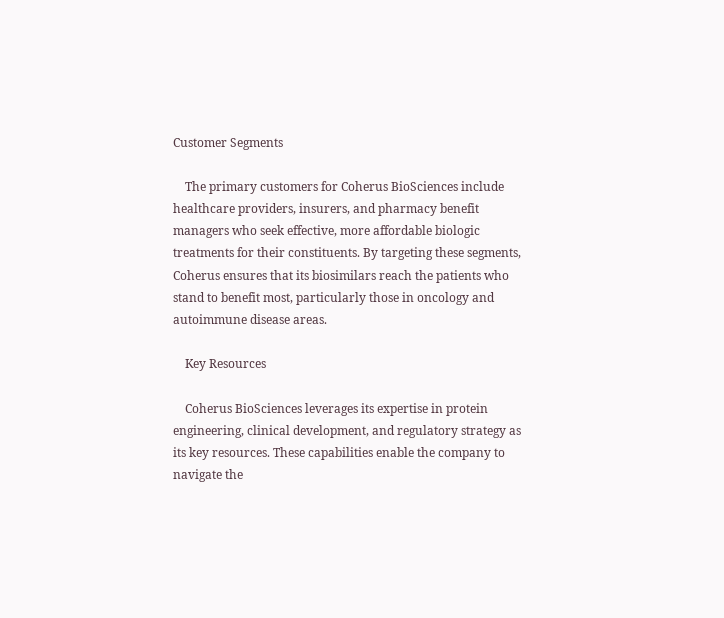Customer Segments

    The primary customers for Coherus BioSciences include healthcare providers, insurers, and pharmacy benefit managers who seek effective, more affordable biologic treatments for their constituents. By targeting these segments, Coherus ensures that its biosimilars reach the patients who stand to benefit most, particularly those in oncology and autoimmune disease areas.

    Key Resources

    Coherus BioSciences leverages its expertise in protein engineering, clinical development, and regulatory strategy as its key resources. These capabilities enable the company to navigate the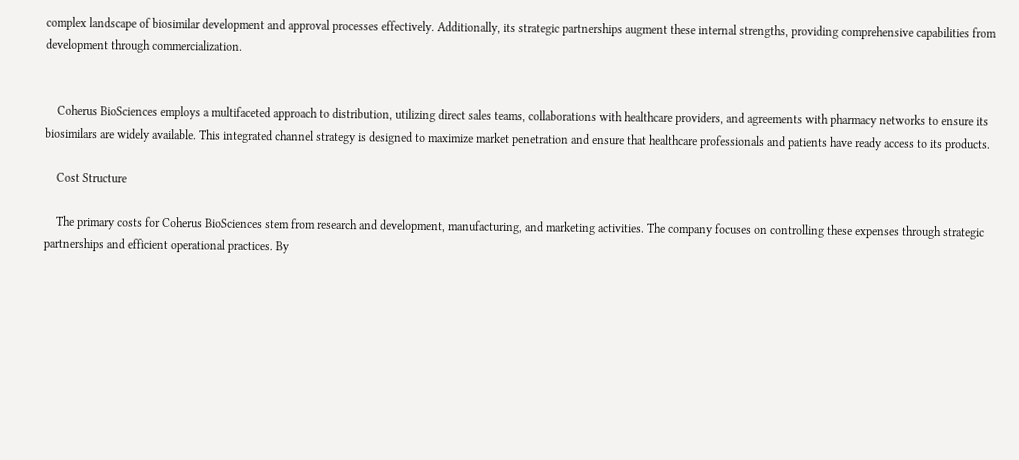complex landscape of biosimilar development and approval processes effectively. Additionally, its strategic partnerships augment these internal strengths, providing comprehensive capabilities from development through commercialization.


    Coherus BioSciences employs a multifaceted approach to distribution, utilizing direct sales teams, collaborations with healthcare providers, and agreements with pharmacy networks to ensure its biosimilars are widely available. This integrated channel strategy is designed to maximize market penetration and ensure that healthcare professionals and patients have ready access to its products.

    Cost Structure

    The primary costs for Coherus BioSciences stem from research and development, manufacturing, and marketing activities. The company focuses on controlling these expenses through strategic partnerships and efficient operational practices. By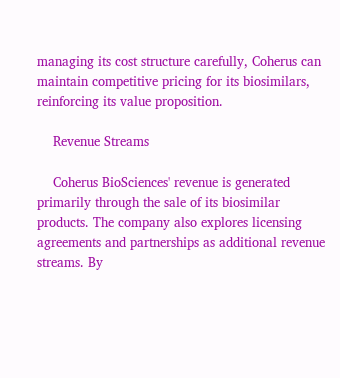managing its cost structure carefully, Coherus can maintain competitive pricing for its biosimilars, reinforcing its value proposition.

    Revenue Streams

    Coherus BioSciences' revenue is generated primarily through the sale of its biosimilar products. The company also explores licensing agreements and partnerships as additional revenue streams. By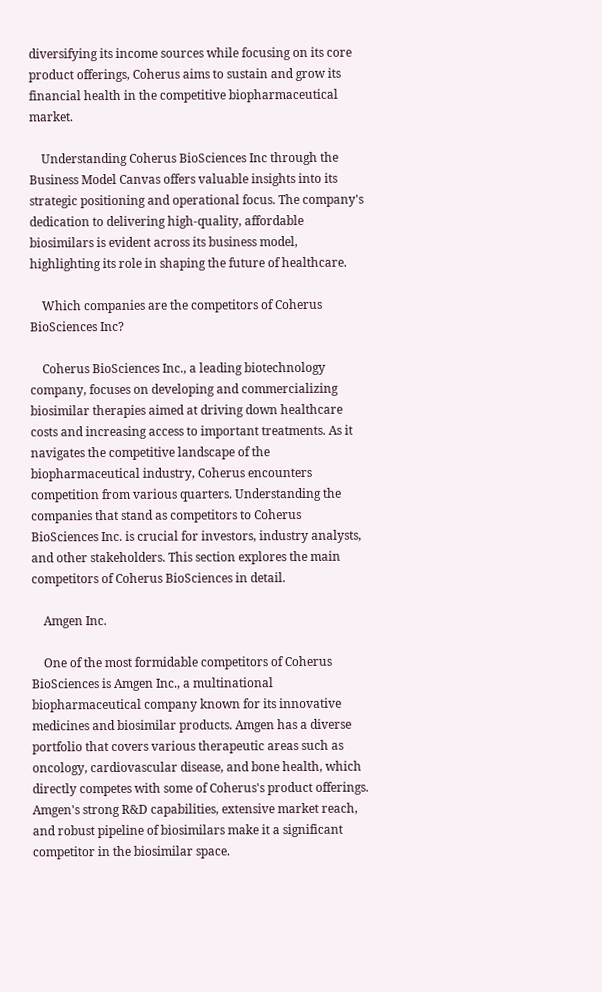diversifying its income sources while focusing on its core product offerings, Coherus aims to sustain and grow its financial health in the competitive biopharmaceutical market.

    Understanding Coherus BioSciences Inc through the Business Model Canvas offers valuable insights into its strategic positioning and operational focus. The company's dedication to delivering high-quality, affordable biosimilars is evident across its business model, highlighting its role in shaping the future of healthcare.

    Which companies are the competitors of Coherus BioSciences Inc?

    Coherus BioSciences Inc., a leading biotechnology company, focuses on developing and commercializing biosimilar therapies aimed at driving down healthcare costs and increasing access to important treatments. As it navigates the competitive landscape of the biopharmaceutical industry, Coherus encounters competition from various quarters. Understanding the companies that stand as competitors to Coherus BioSciences Inc. is crucial for investors, industry analysts, and other stakeholders. This section explores the main competitors of Coherus BioSciences in detail.

    Amgen Inc.

    One of the most formidable competitors of Coherus BioSciences is Amgen Inc., a multinational biopharmaceutical company known for its innovative medicines and biosimilar products. Amgen has a diverse portfolio that covers various therapeutic areas such as oncology, cardiovascular disease, and bone health, which directly competes with some of Coherus's product offerings. Amgen's strong R&D capabilities, extensive market reach, and robust pipeline of biosimilars make it a significant competitor in the biosimilar space.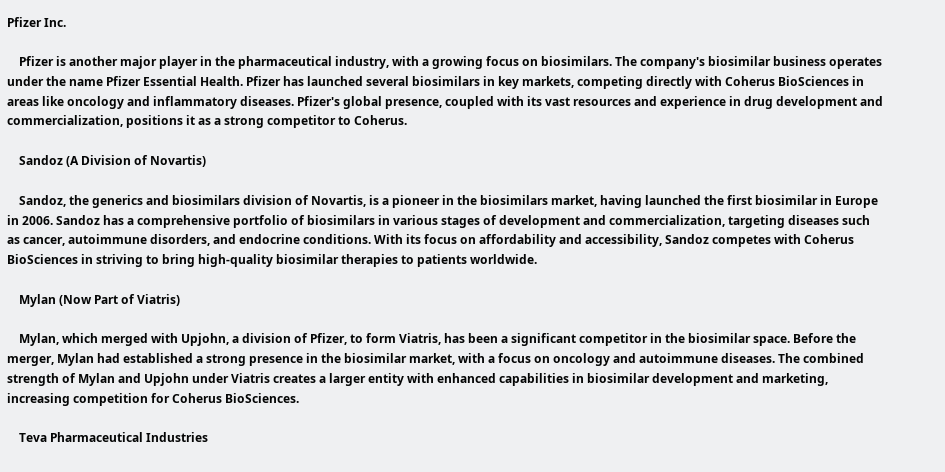Pfizer Inc.

    Pfizer is another major player in the pharmaceutical industry, with a growing focus on biosimilars. The company's biosimilar business operates under the name Pfizer Essential Health. Pfizer has launched several biosimilars in key markets, competing directly with Coherus BioSciences in areas like oncology and inflammatory diseases. Pfizer's global presence, coupled with its vast resources and experience in drug development and commercialization, positions it as a strong competitor to Coherus.

    Sandoz (A Division of Novartis)

    Sandoz, the generics and biosimilars division of Novartis, is a pioneer in the biosimilars market, having launched the first biosimilar in Europe in 2006. Sandoz has a comprehensive portfolio of biosimilars in various stages of development and commercialization, targeting diseases such as cancer, autoimmune disorders, and endocrine conditions. With its focus on affordability and accessibility, Sandoz competes with Coherus BioSciences in striving to bring high-quality biosimilar therapies to patients worldwide.

    Mylan (Now Part of Viatris)

    Mylan, which merged with Upjohn, a division of Pfizer, to form Viatris, has been a significant competitor in the biosimilar space. Before the merger, Mylan had established a strong presence in the biosimilar market, with a focus on oncology and autoimmune diseases. The combined strength of Mylan and Upjohn under Viatris creates a larger entity with enhanced capabilities in biosimilar development and marketing, increasing competition for Coherus BioSciences.

    Teva Pharmaceutical Industries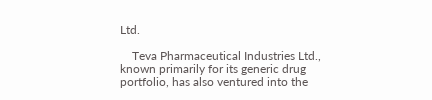Ltd.

    Teva Pharmaceutical Industries Ltd., known primarily for its generic drug portfolio, has also ventured into the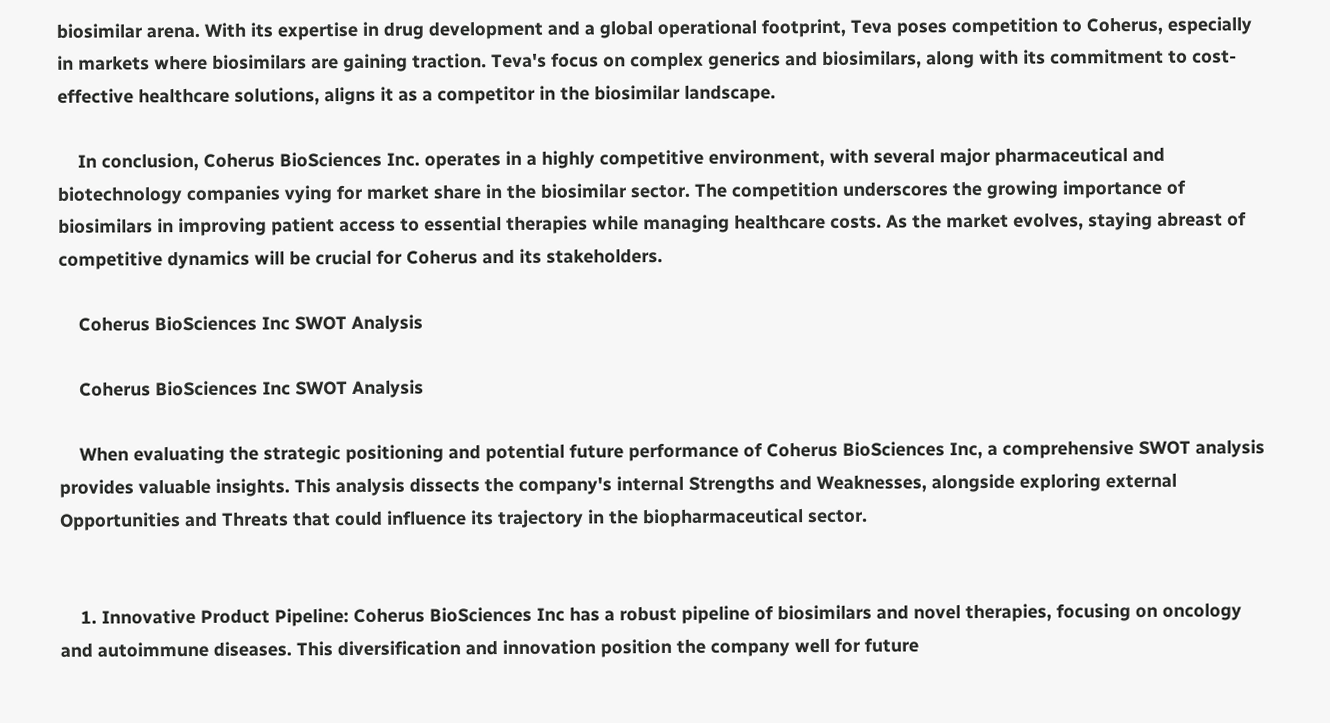biosimilar arena. With its expertise in drug development and a global operational footprint, Teva poses competition to Coherus, especially in markets where biosimilars are gaining traction. Teva's focus on complex generics and biosimilars, along with its commitment to cost-effective healthcare solutions, aligns it as a competitor in the biosimilar landscape.

    In conclusion, Coherus BioSciences Inc. operates in a highly competitive environment, with several major pharmaceutical and biotechnology companies vying for market share in the biosimilar sector. The competition underscores the growing importance of biosimilars in improving patient access to essential therapies while managing healthcare costs. As the market evolves, staying abreast of competitive dynamics will be crucial for Coherus and its stakeholders.

    Coherus BioSciences Inc SWOT Analysis

    Coherus BioSciences Inc SWOT Analysis

    When evaluating the strategic positioning and potential future performance of Coherus BioSciences Inc, a comprehensive SWOT analysis provides valuable insights. This analysis dissects the company's internal Strengths and Weaknesses, alongside exploring external Opportunities and Threats that could influence its trajectory in the biopharmaceutical sector.


    1. Innovative Product Pipeline: Coherus BioSciences Inc has a robust pipeline of biosimilars and novel therapies, focusing on oncology and autoimmune diseases. This diversification and innovation position the company well for future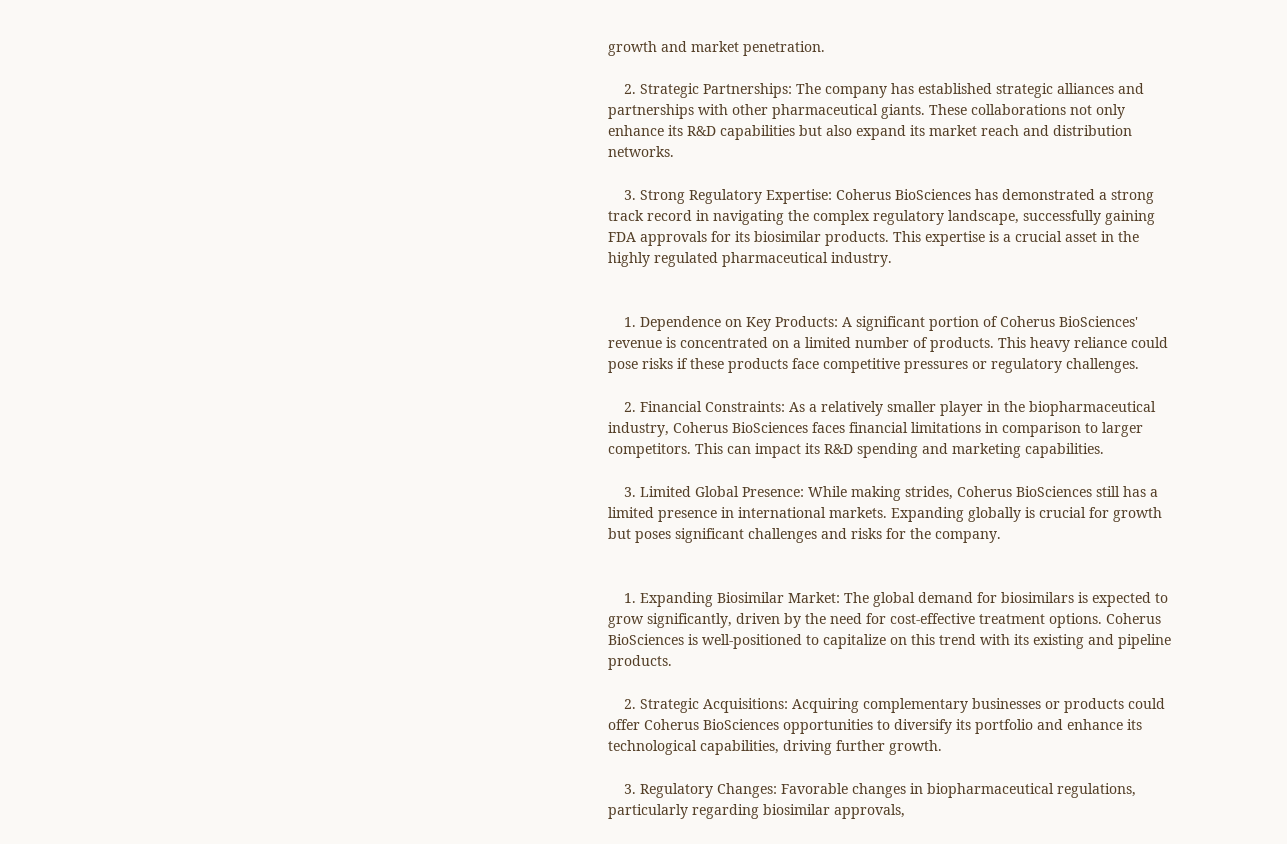growth and market penetration.

    2. Strategic Partnerships: The company has established strategic alliances and partnerships with other pharmaceutical giants. These collaborations not only enhance its R&D capabilities but also expand its market reach and distribution networks.

    3. Strong Regulatory Expertise: Coherus BioSciences has demonstrated a strong track record in navigating the complex regulatory landscape, successfully gaining FDA approvals for its biosimilar products. This expertise is a crucial asset in the highly regulated pharmaceutical industry.


    1. Dependence on Key Products: A significant portion of Coherus BioSciences' revenue is concentrated on a limited number of products. This heavy reliance could pose risks if these products face competitive pressures or regulatory challenges.

    2. Financial Constraints: As a relatively smaller player in the biopharmaceutical industry, Coherus BioSciences faces financial limitations in comparison to larger competitors. This can impact its R&D spending and marketing capabilities.

    3. Limited Global Presence: While making strides, Coherus BioSciences still has a limited presence in international markets. Expanding globally is crucial for growth but poses significant challenges and risks for the company.


    1. Expanding Biosimilar Market: The global demand for biosimilars is expected to grow significantly, driven by the need for cost-effective treatment options. Coherus BioSciences is well-positioned to capitalize on this trend with its existing and pipeline products.

    2. Strategic Acquisitions: Acquiring complementary businesses or products could offer Coherus BioSciences opportunities to diversify its portfolio and enhance its technological capabilities, driving further growth.

    3. Regulatory Changes: Favorable changes in biopharmaceutical regulations, particularly regarding biosimilar approvals,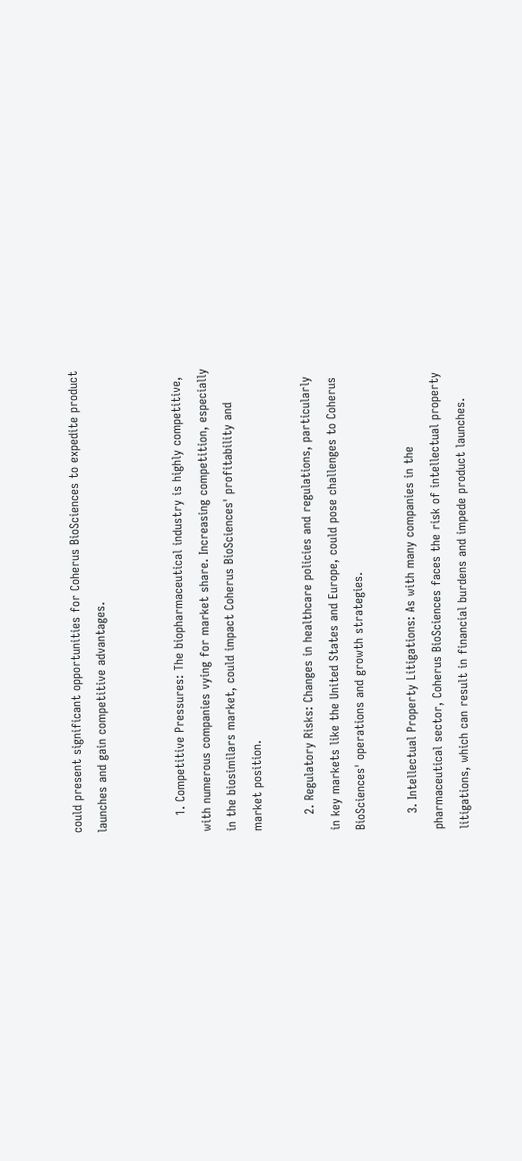could present significant opportunities for Coherus BioSciences to expedite product launches and gain competitive advantages.


    1. Competitive Pressures: The biopharmaceutical industry is highly competitive, with numerous companies vying for market share. Increasing competition, especially in the biosimilars market, could impact Coherus BioSciences' profitability and market position.

    2. Regulatory Risks: Changes in healthcare policies and regulations, particularly in key markets like the United States and Europe, could pose challenges to Coherus BioSciences' operations and growth strategies.

    3. Intellectual Property Litigations: As with many companies in the pharmaceutical sector, Coherus BioSciences faces the risk of intellectual property litigations, which can result in financial burdens and impede product launches.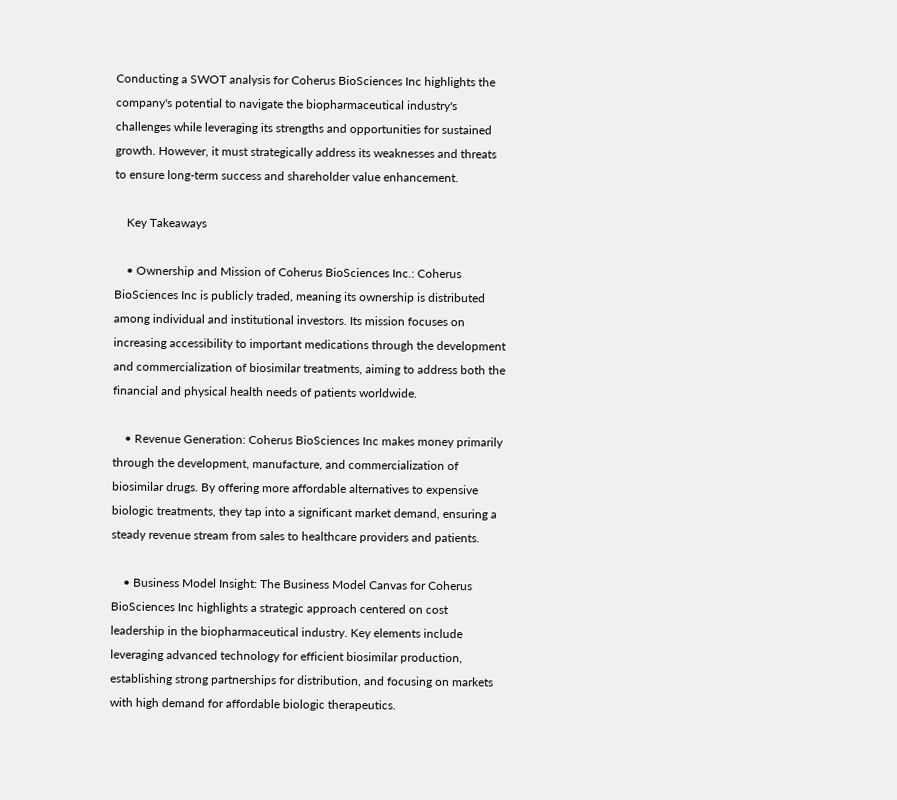Conducting a SWOT analysis for Coherus BioSciences Inc highlights the company's potential to navigate the biopharmaceutical industry's challenges while leveraging its strengths and opportunities for sustained growth. However, it must strategically address its weaknesses and threats to ensure long-term success and shareholder value enhancement.

    Key Takeaways

    • Ownership and Mission of Coherus BioSciences Inc.: Coherus BioSciences Inc is publicly traded, meaning its ownership is distributed among individual and institutional investors. Its mission focuses on increasing accessibility to important medications through the development and commercialization of biosimilar treatments, aiming to address both the financial and physical health needs of patients worldwide.

    • Revenue Generation: Coherus BioSciences Inc makes money primarily through the development, manufacture, and commercialization of biosimilar drugs. By offering more affordable alternatives to expensive biologic treatments, they tap into a significant market demand, ensuring a steady revenue stream from sales to healthcare providers and patients.

    • Business Model Insight: The Business Model Canvas for Coherus BioSciences Inc highlights a strategic approach centered on cost leadership in the biopharmaceutical industry. Key elements include leveraging advanced technology for efficient biosimilar production, establishing strong partnerships for distribution, and focusing on markets with high demand for affordable biologic therapeutics.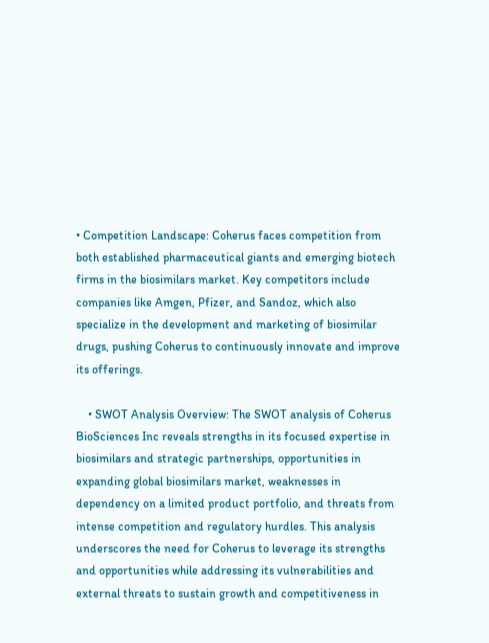• Competition Landscape: Coherus faces competition from both established pharmaceutical giants and emerging biotech firms in the biosimilars market. Key competitors include companies like Amgen, Pfizer, and Sandoz, which also specialize in the development and marketing of biosimilar drugs, pushing Coherus to continuously innovate and improve its offerings.

    • SWOT Analysis Overview: The SWOT analysis of Coherus BioSciences Inc reveals strengths in its focused expertise in biosimilars and strategic partnerships, opportunities in expanding global biosimilars market, weaknesses in dependency on a limited product portfolio, and threats from intense competition and regulatory hurdles. This analysis underscores the need for Coherus to leverage its strengths and opportunities while addressing its vulnerabilities and external threats to sustain growth and competitiveness in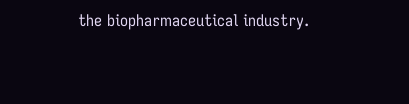the biopharmaceutical industry.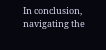In conclusion, navigating the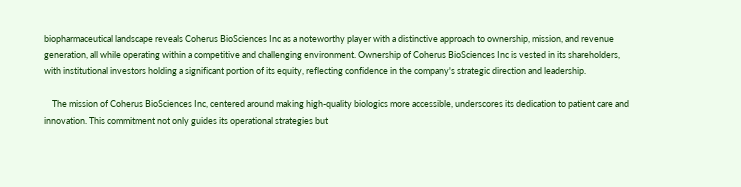biopharmaceutical landscape reveals Coherus BioSciences Inc as a noteworthy player with a distinctive approach to ownership, mission, and revenue generation, all while operating within a competitive and challenging environment. Ownership of Coherus BioSciences Inc is vested in its shareholders, with institutional investors holding a significant portion of its equity, reflecting confidence in the company's strategic direction and leadership.

    The mission of Coherus BioSciences Inc, centered around making high-quality biologics more accessible, underscores its dedication to patient care and innovation. This commitment not only guides its operational strategies but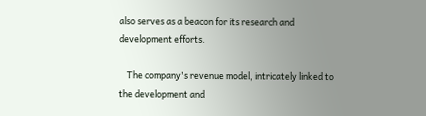also serves as a beacon for its research and development efforts.

    The company's revenue model, intricately linked to the development and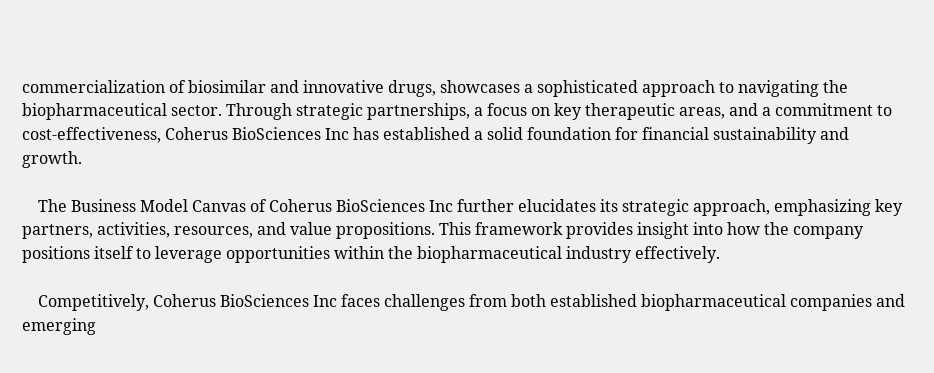commercialization of biosimilar and innovative drugs, showcases a sophisticated approach to navigating the biopharmaceutical sector. Through strategic partnerships, a focus on key therapeutic areas, and a commitment to cost-effectiveness, Coherus BioSciences Inc has established a solid foundation for financial sustainability and growth.

    The Business Model Canvas of Coherus BioSciences Inc further elucidates its strategic approach, emphasizing key partners, activities, resources, and value propositions. This framework provides insight into how the company positions itself to leverage opportunities within the biopharmaceutical industry effectively.

    Competitively, Coherus BioSciences Inc faces challenges from both established biopharmaceutical companies and emerging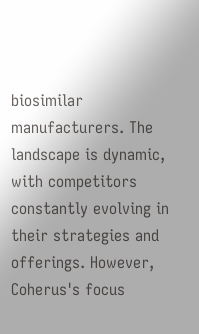biosimilar manufacturers. The landscape is dynamic, with competitors constantly evolving in their strategies and offerings. However, Coherus's focus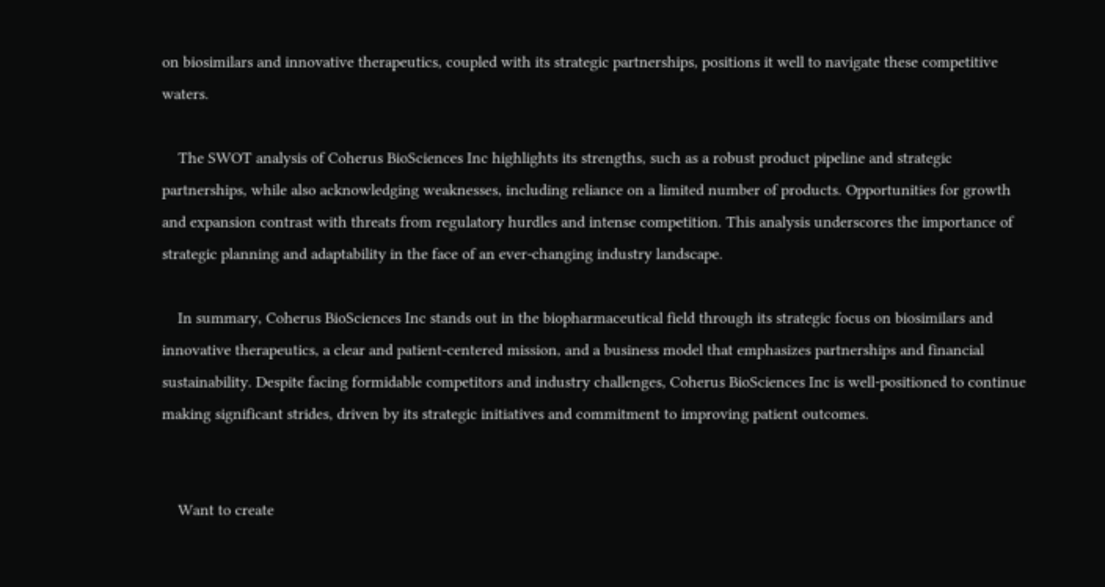on biosimilars and innovative therapeutics, coupled with its strategic partnerships, positions it well to navigate these competitive waters.

    The SWOT analysis of Coherus BioSciences Inc highlights its strengths, such as a robust product pipeline and strategic partnerships, while also acknowledging weaknesses, including reliance on a limited number of products. Opportunities for growth and expansion contrast with threats from regulatory hurdles and intense competition. This analysis underscores the importance of strategic planning and adaptability in the face of an ever-changing industry landscape.

    In summary, Coherus BioSciences Inc stands out in the biopharmaceutical field through its strategic focus on biosimilars and innovative therapeutics, a clear and patient-centered mission, and a business model that emphasizes partnerships and financial sustainability. Despite facing formidable competitors and industry challenges, Coherus BioSciences Inc is well-positioned to continue making significant strides, driven by its strategic initiatives and commitment to improving patient outcomes.


    Want to create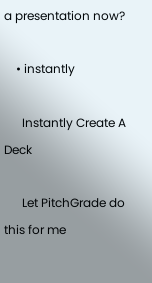a presentation now?

    • instantly

      Instantly Create A Deck

      Let PitchGrade do this for me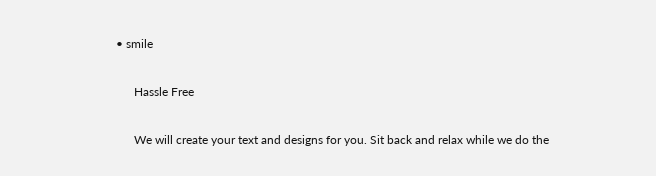• smile

      Hassle Free

      We will create your text and designs for you. Sit back and relax while we do the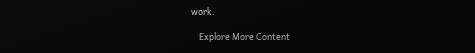work.

    Explore More Content